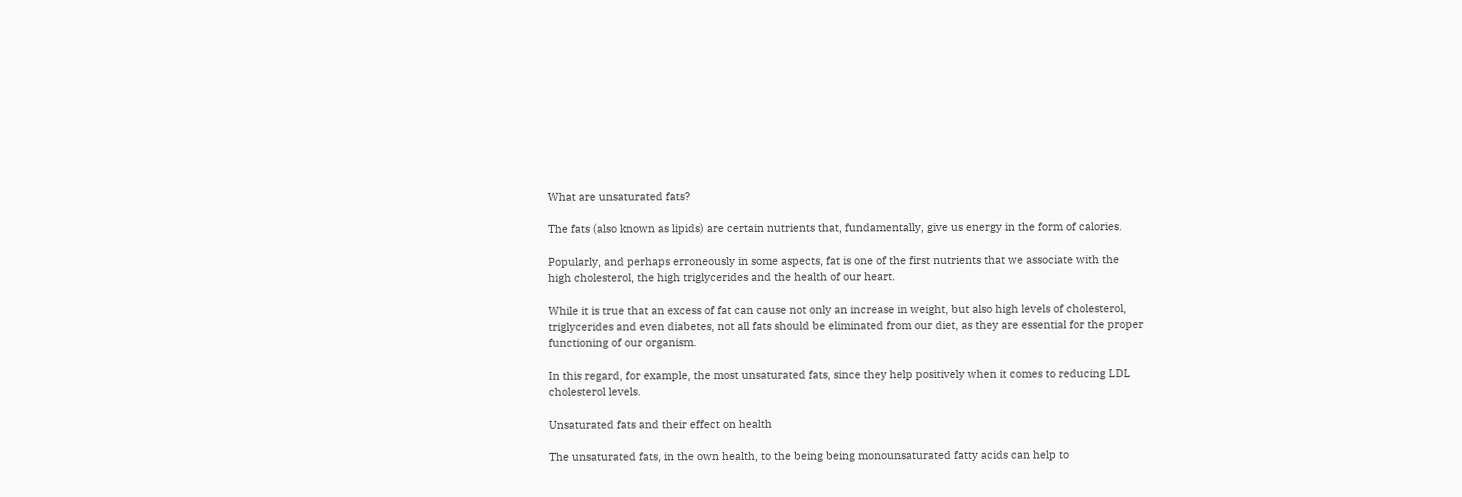What are unsaturated fats?

The fats (also known as lipids) are certain nutrients that, fundamentally, give us energy in the form of calories.

Popularly, and perhaps erroneously in some aspects, fat is one of the first nutrients that we associate with the high cholesterol, the high triglycerides and the health of our heart.

While it is true that an excess of fat can cause not only an increase in weight, but also high levels of cholesterol, triglycerides and even diabetes, not all fats should be eliminated from our diet, as they are essential for the proper functioning of our organism.

In this regard, for example, the most unsaturated fats, since they help positively when it comes to reducing LDL cholesterol levels.

Unsaturated fats and their effect on health

The unsaturated fats, in the own health, to the being being monounsaturated fatty acids can help to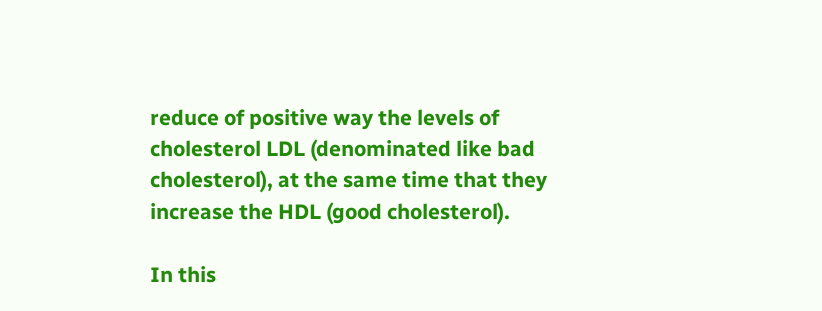reduce of positive way the levels of cholesterol LDL (denominated like bad cholesterol), at the same time that they increase the HDL (good cholesterol).

In this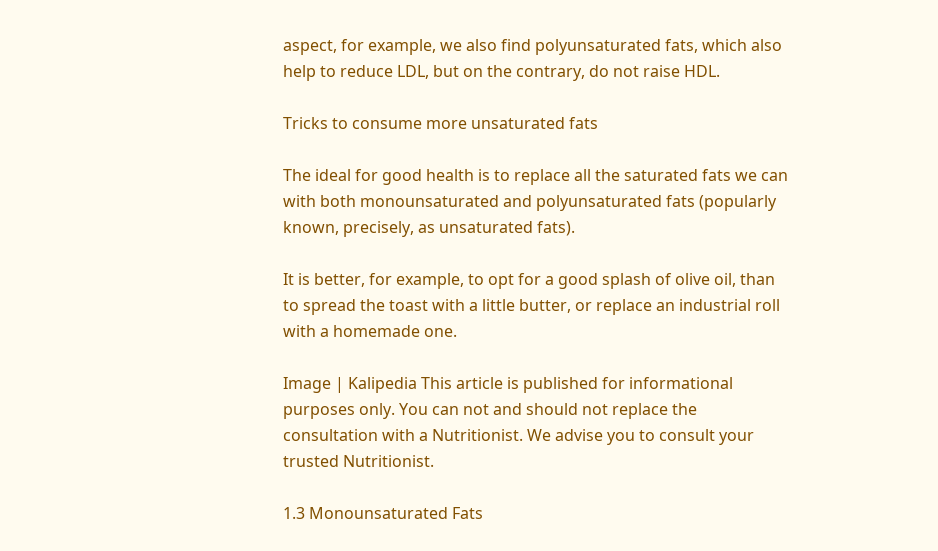aspect, for example, we also find polyunsaturated fats, which also help to reduce LDL, but on the contrary, do not raise HDL.

Tricks to consume more unsaturated fats

The ideal for good health is to replace all the saturated fats we can with both monounsaturated and polyunsaturated fats (popularly known, precisely, as unsaturated fats).

It is better, for example, to opt for a good splash of olive oil, than to spread the toast with a little butter, or replace an industrial roll with a homemade one.

Image | Kalipedia This article is published for informational purposes only. You can not and should not replace the consultation with a Nutritionist. We advise you to consult your trusted Nutritionist.

1.3 Monounsaturated Fats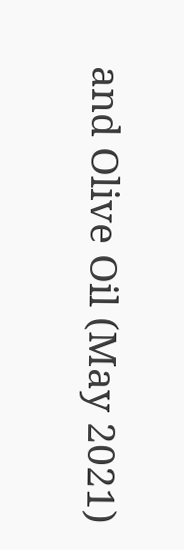and Olive Oil (May 2021)